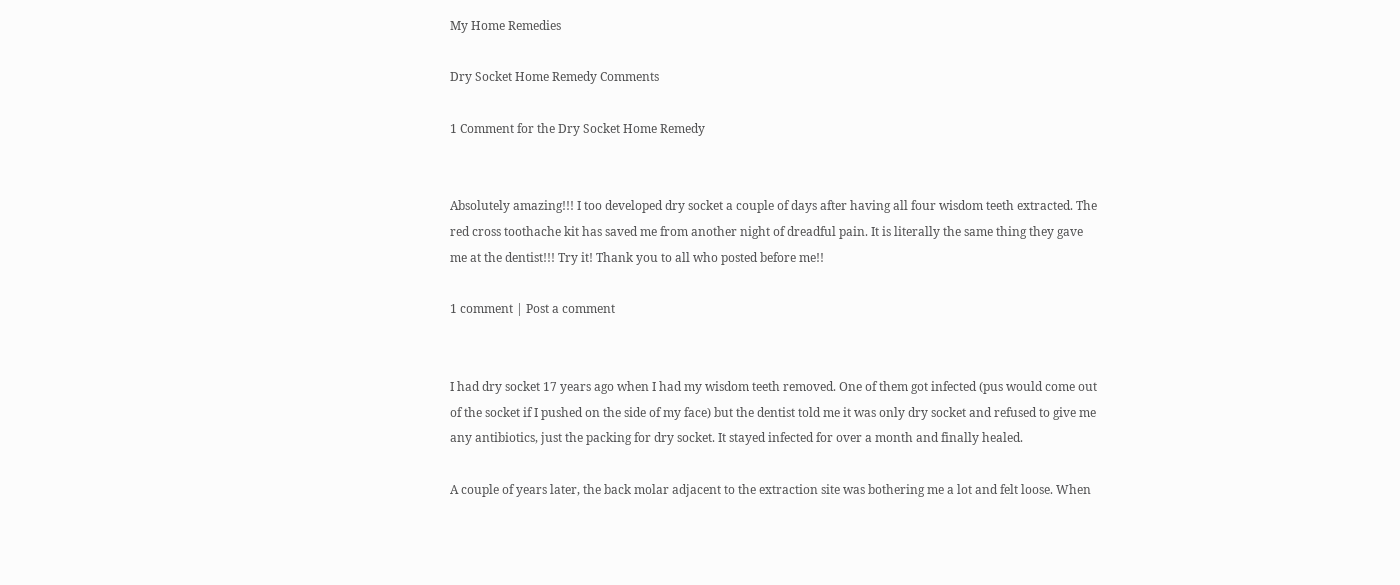My Home Remedies

Dry Socket Home Remedy Comments

1 Comment for the Dry Socket Home Remedy


Absolutely amazing!!! I too developed dry socket a couple of days after having all four wisdom teeth extracted. The red cross toothache kit has saved me from another night of dreadful pain. It is literally the same thing they gave me at the dentist!!! Try it! Thank you to all who posted before me!!

1 comment | Post a comment


I had dry socket 17 years ago when I had my wisdom teeth removed. One of them got infected (pus would come out of the socket if I pushed on the side of my face) but the dentist told me it was only dry socket and refused to give me any antibiotics, just the packing for dry socket. It stayed infected for over a month and finally healed.

A couple of years later, the back molar adjacent to the extraction site was bothering me a lot and felt loose. When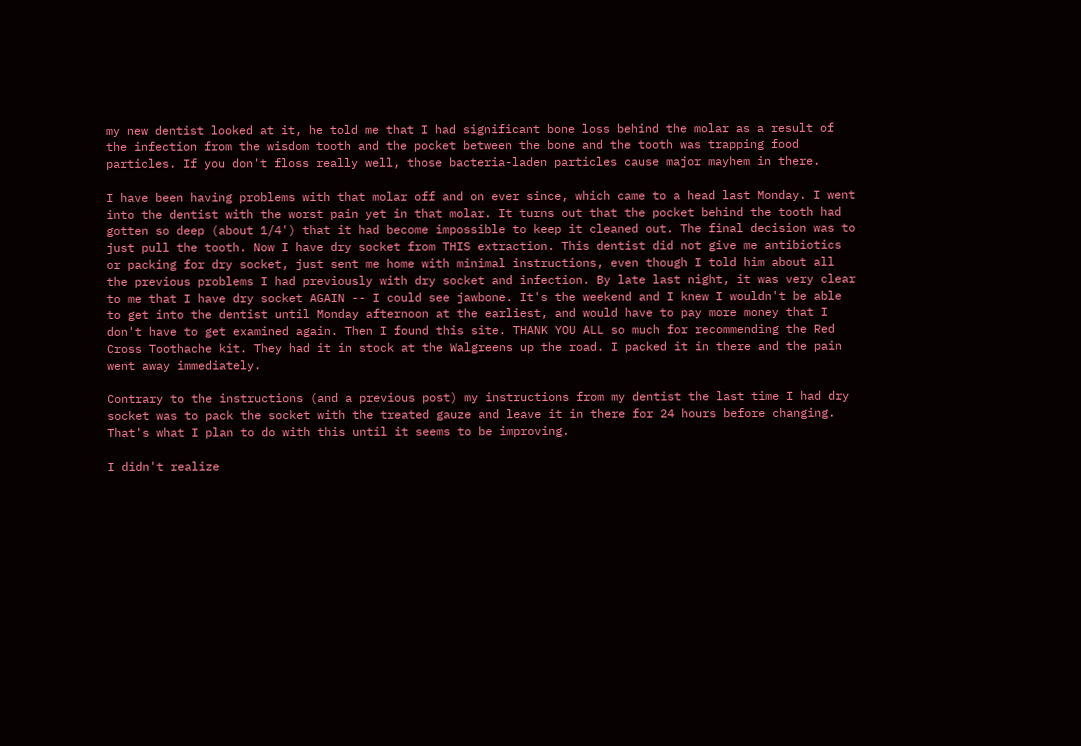my new dentist looked at it, he told me that I had significant bone loss behind the molar as a result of the infection from the wisdom tooth and the pocket between the bone and the tooth was trapping food particles. If you don't floss really well, those bacteria-laden particles cause major mayhem in there.

I have been having problems with that molar off and on ever since, which came to a head last Monday. I went into the dentist with the worst pain yet in that molar. It turns out that the pocket behind the tooth had gotten so deep (about 1/4') that it had become impossible to keep it cleaned out. The final decision was to just pull the tooth. Now I have dry socket from THIS extraction. This dentist did not give me antibiotics or packing for dry socket, just sent me home with minimal instructions, even though I told him about all the previous problems I had previously with dry socket and infection. By late last night, it was very clear to me that I have dry socket AGAIN -- I could see jawbone. It's the weekend and I knew I wouldn't be able to get into the dentist until Monday afternoon at the earliest, and would have to pay more money that I don't have to get examined again. Then I found this site. THANK YOU ALL so much for recommending the Red Cross Toothache kit. They had it in stock at the Walgreens up the road. I packed it in there and the pain went away immediately.

Contrary to the instructions (and a previous post) my instructions from my dentist the last time I had dry socket was to pack the socket with the treated gauze and leave it in there for 24 hours before changing. That's what I plan to do with this until it seems to be improving.

I didn't realize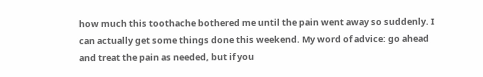how much this toothache bothered me until the pain went away so suddenly. I can actually get some things done this weekend. My word of advice: go ahead and treat the pain as needed, but if you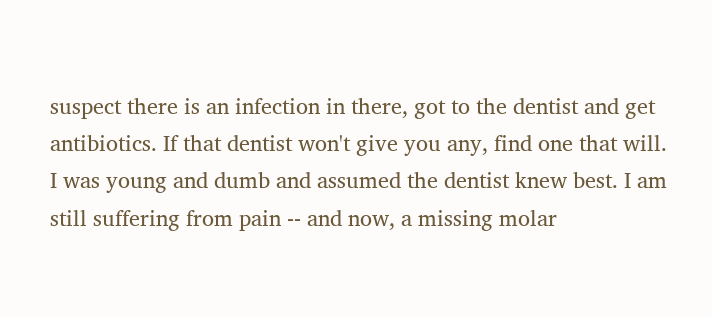suspect there is an infection in there, got to the dentist and get antibiotics. If that dentist won't give you any, find one that will. I was young and dumb and assumed the dentist knew best. I am still suffering from pain -- and now, a missing molar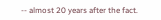-- almost 20 years after the fact.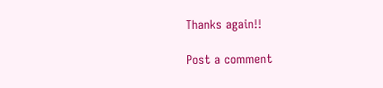Thanks again!!

Post a comment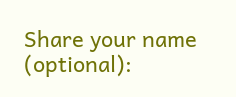Share your name (optional):